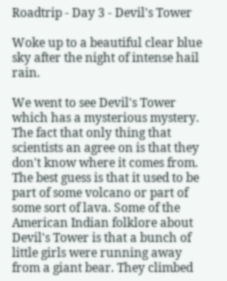Roadtrip - Day 3 - Devil's Tower

Woke up to a beautiful clear blue sky after the night of intense hail rain.

We went to see Devil's Tower which has a mysterious mystery. The fact that only thing that scientists an agree on is that they don't know where it comes from. The best guess is that it used to be part of some volcano or part of some sort of lava. Some of the American Indian folklore about Devil's Tower is that a bunch of little girls were running away from a giant bear. They climbed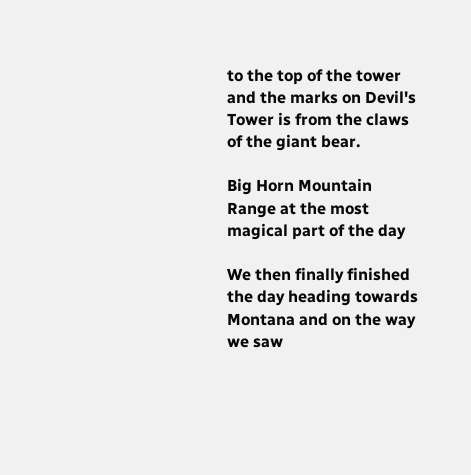to the top of the tower and the marks on Devil's Tower is from the claws of the giant bear.

Big Horn Mountain Range at the most magical part of the day

We then finally finished the day heading towards Montana and on the way we saw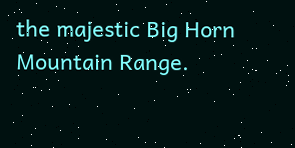the majestic Big Horn Mountain Range.